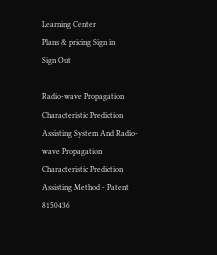Learning Center
Plans & pricing Sign in
Sign Out

Radio-wave Propagation Characteristic Prediction Assisting System And Radio-wave Propagation Characteristic Prediction Assisting Method - Patent 8150436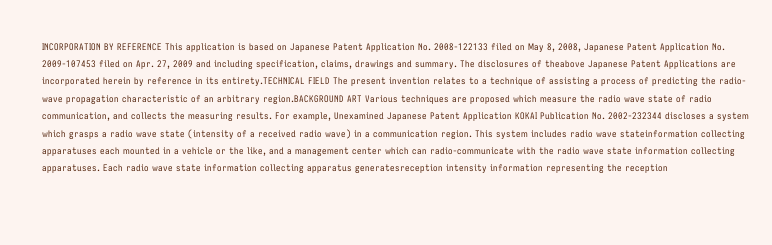INCORPORATION BY REFERENCE This application is based on Japanese Patent Application No. 2008-122133 filed on May 8, 2008, Japanese Patent Application No. 2009-107453 filed on Apr. 27, 2009 and including specification, claims, drawings and summary. The disclosures of theabove Japanese Patent Applications are incorporated herein by reference in its entirety.TECHNICAL FIELD The present invention relates to a technique of assisting a process of predicting the radio-wave propagation characteristic of an arbitrary region.BACKGROUND ART Various techniques are proposed which measure the radio wave state of radio communication, and collects the measuring results. For example, Unexamined Japanese Patent Application KOKAI Publication No. 2002-232344 discloses a system which grasps a radio wave state (intensity of a received radio wave) in a communication region. This system includes radio wave stateinformation collecting apparatuses each mounted in a vehicle or the like, and a management center which can radio-communicate with the radio wave state information collecting apparatuses. Each radio wave state information collecting apparatus generatesreception intensity information representing the reception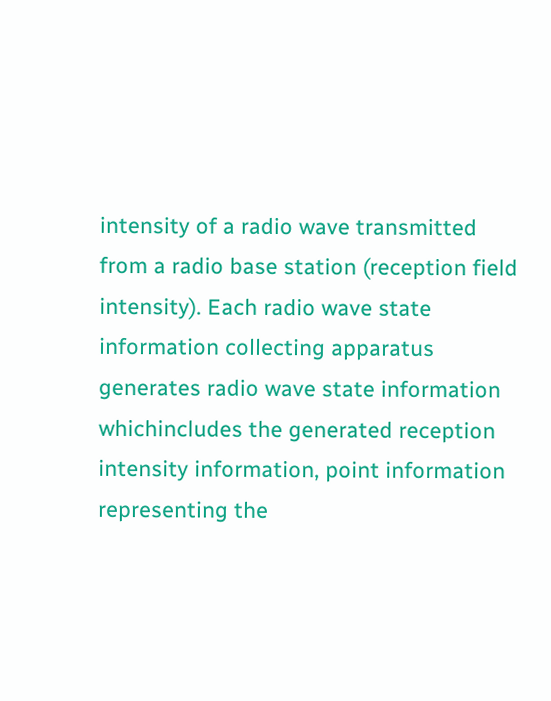intensity of a radio wave transmitted from a radio base station (reception field intensity). Each radio wave state information collecting apparatus generates radio wave state information whichincludes the generated reception intensity information, point information representing the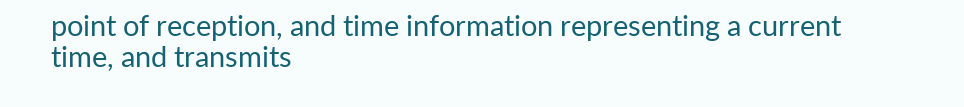point of reception, and time information representing a current time, and transmits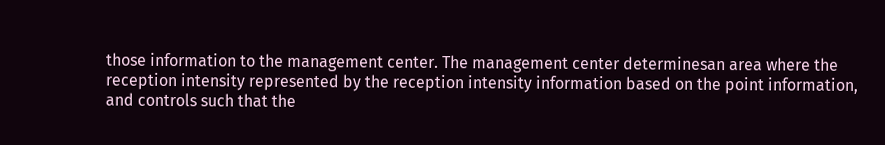those information to the management center. The management center determinesan area where the reception intensity represented by the reception intensity information based on the point information, and controls such that the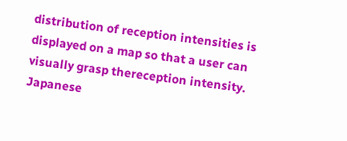distribution of reception intensities is displayed on a map so that a user can visually grasp thereception intensity. Japanese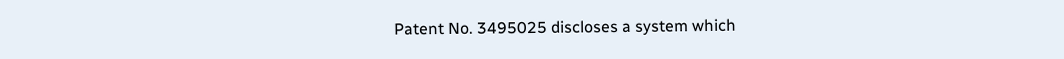Patent No. 3495025 discloses a system which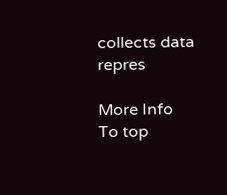collects data repres

More Info
To top